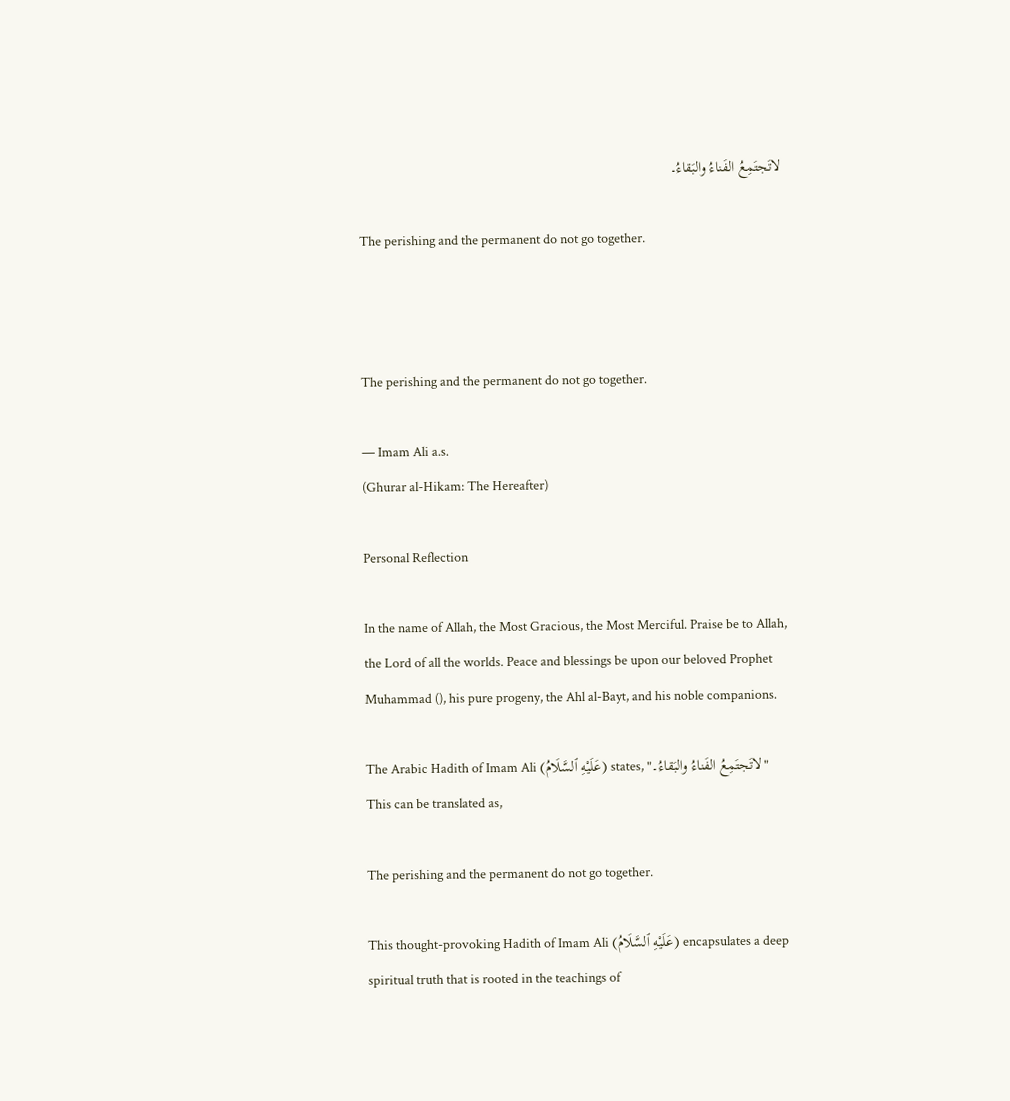لاتَجتَمِعُ الفَناءُ والبَقاءُ۔

The perishing and the permanent do not go together.



The perishing and the permanent do not go together.

— Imam Ali a.s.
(Ghurar al-Hikam: The Hereafter)

Personal Reflection

In the name of Allah, the Most Gracious, the Most Merciful. Praise be to Allah, the Lord of all the worlds. Peace and blessings be upon our beloved Prophet Muhammad (), his pure progeny, the Ahl al-Bayt, and his noble companions.

The Arabic Hadith of Imam Ali (عَلَيْهِ ٱلسَّلَامُ) states, "لاتَجتَمِعُ الفَناءُ والبَقاءُ۔" This can be translated as,

The perishing and the permanent do not go together.

This thought-provoking Hadith of Imam Ali (عَلَيْهِ ٱلسَّلَامُ) encapsulates a deep spiritual truth that is rooted in the teachings of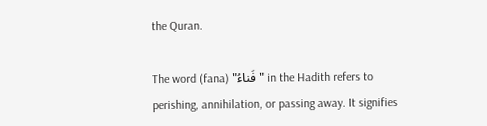the Quran.

The word (fana) "فَناءُ" in the Hadith refers to perishing, annihilation, or passing away. It signifies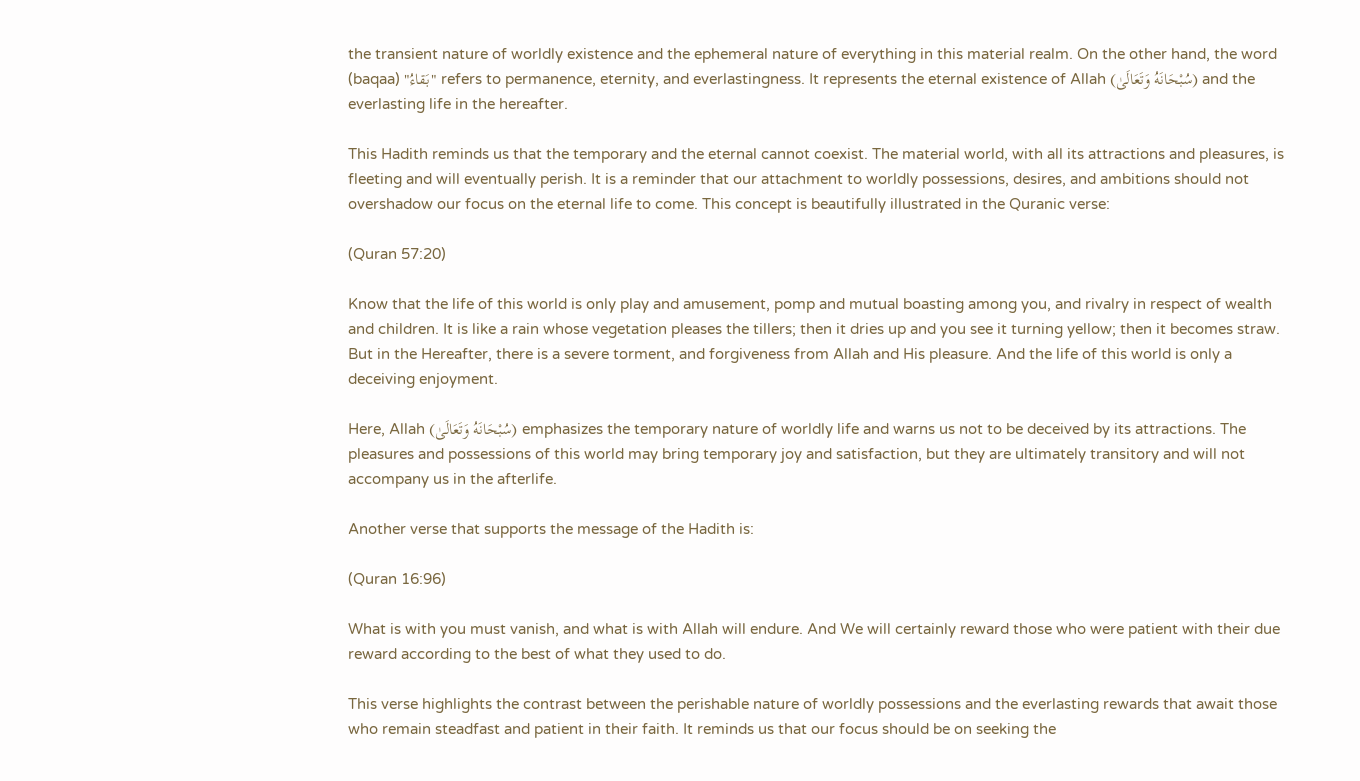the transient nature of worldly existence and the ephemeral nature of everything in this material realm. On the other hand, the word (baqaa) "بَقاءُ" refers to permanence, eternity, and everlastingness. It represents the eternal existence of Allah (سُبْحَانَهُ وَتَعَالَىٰ) and the everlasting life in the hereafter.

This Hadith reminds us that the temporary and the eternal cannot coexist. The material world, with all its attractions and pleasures, is fleeting and will eventually perish. It is a reminder that our attachment to worldly possessions, desires, and ambitions should not overshadow our focus on the eternal life to come. This concept is beautifully illustrated in the Quranic verse:

(Quran 57:20)

Know that the life of this world is only play and amusement, pomp and mutual boasting among you, and rivalry in respect of wealth and children. It is like a rain whose vegetation pleases the tillers; then it dries up and you see it turning yellow; then it becomes straw. But in the Hereafter, there is a severe torment, and forgiveness from Allah and His pleasure. And the life of this world is only a deceiving enjoyment.

Here, Allah (سُبْحَانَهُ وَتَعَالَىٰ) emphasizes the temporary nature of worldly life and warns us not to be deceived by its attractions. The pleasures and possessions of this world may bring temporary joy and satisfaction, but they are ultimately transitory and will not accompany us in the afterlife.

Another verse that supports the message of the Hadith is:

(Quran 16:96)

What is with you must vanish, and what is with Allah will endure. And We will certainly reward those who were patient with their due reward according to the best of what they used to do.

This verse highlights the contrast between the perishable nature of worldly possessions and the everlasting rewards that await those who remain steadfast and patient in their faith. It reminds us that our focus should be on seeking the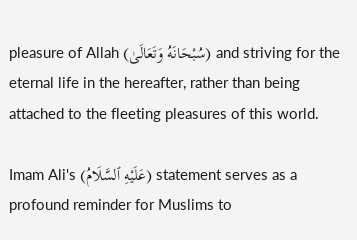pleasure of Allah (سُبْحَانَهُ وَتَعَالَىٰ) and striving for the eternal life in the hereafter, rather than being attached to the fleeting pleasures of this world.

Imam Ali's (عَلَيْهِ ٱلسَّلَامُ) statement serves as a profound reminder for Muslims to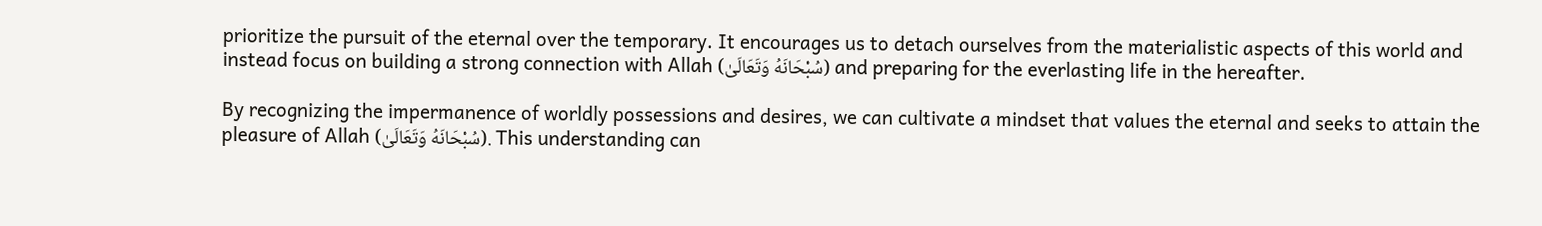prioritize the pursuit of the eternal over the temporary. It encourages us to detach ourselves from the materialistic aspects of this world and instead focus on building a strong connection with Allah (سُبْحَانَهُ وَتَعَالَىٰ) and preparing for the everlasting life in the hereafter.

By recognizing the impermanence of worldly possessions and desires, we can cultivate a mindset that values the eternal and seeks to attain the pleasure of Allah (سُبْحَانَهُ وَتَعَالَىٰ). This understanding can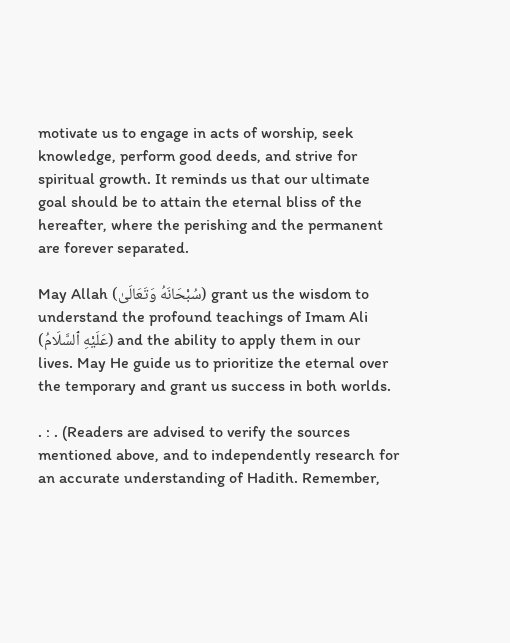motivate us to engage in acts of worship, seek knowledge, perform good deeds, and strive for spiritual growth. It reminds us that our ultimate goal should be to attain the eternal bliss of the hereafter, where the perishing and the permanent are forever separated.

May Allah (سُبْحَانَهُ وَتَعَالَىٰ) grant us the wisdom to understand the profound teachings of Imam Ali (عَلَيْهِ ٱلسَّلَامُ) and the ability to apply them in our lives. May He guide us to prioritize the eternal over the temporary and grant us success in both worlds.

. : . (Readers are advised to verify the sources mentioned above, and to independently research for an accurate understanding of Hadith. Remember,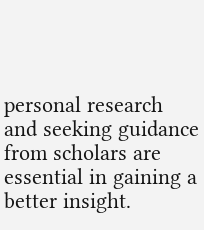personal research and seeking guidance from scholars are essential in gaining a better insight.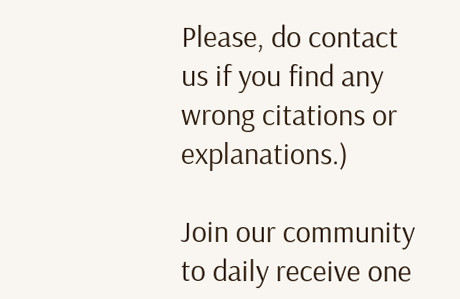Please, do contact us if you find any wrong citations or explanations.)

Join our community to daily receive one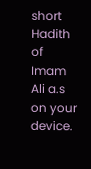short Hadith of Imam Ali a.s on your device.